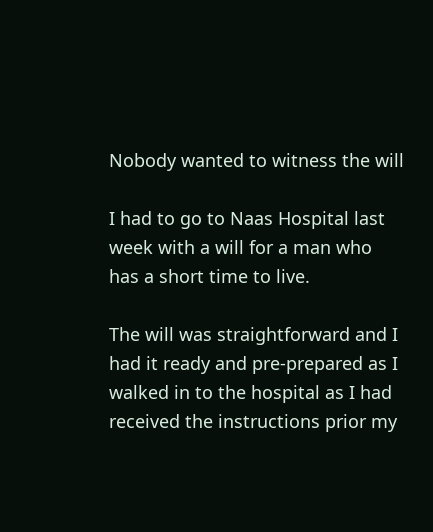Nobody wanted to witness the will

I had to go to Naas Hospital last week with a will for a man who has a short time to live.

The will was straightforward and I had it ready and pre-prepared as I walked in to the hospital as I had received the instructions prior my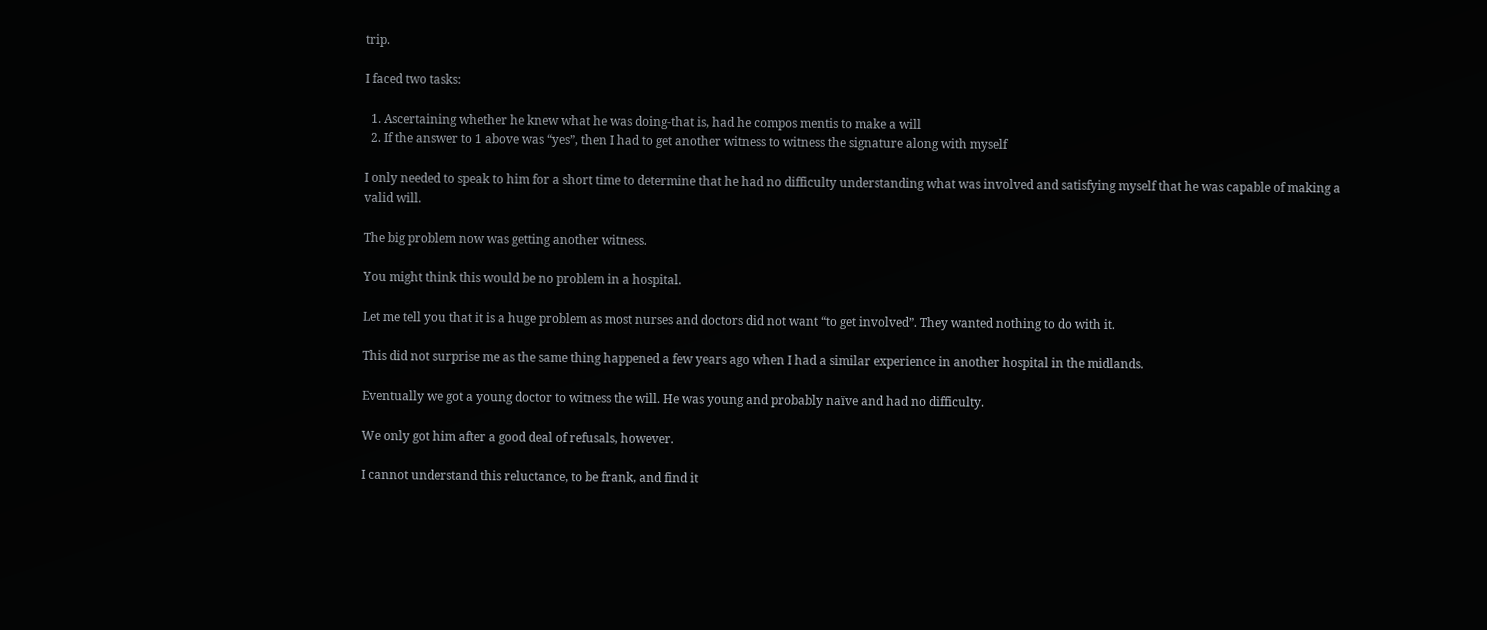trip.

I faced two tasks:

  1. Ascertaining whether he knew what he was doing-that is, had he compos mentis to make a will
  2. If the answer to 1 above was “yes”, then I had to get another witness to witness the signature along with myself

I only needed to speak to him for a short time to determine that he had no difficulty understanding what was involved and satisfying myself that he was capable of making a valid will.

The big problem now was getting another witness.

You might think this would be no problem in a hospital.

Let me tell you that it is a huge problem as most nurses and doctors did not want “to get involved”. They wanted nothing to do with it.

This did not surprise me as the same thing happened a few years ago when I had a similar experience in another hospital in the midlands.

Eventually we got a young doctor to witness the will. He was young and probably naïve and had no difficulty.

We only got him after a good deal of refusals, however.

I cannot understand this reluctance, to be frank, and find it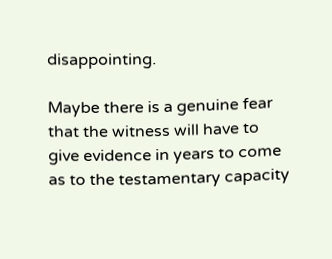disappointing.

Maybe there is a genuine fear that the witness will have to give evidence in years to come as to the testamentary capacity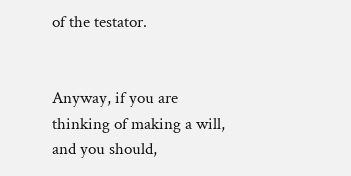of the testator.


Anyway, if you are thinking of making a will, and you should,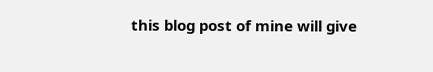this blog post of mine will give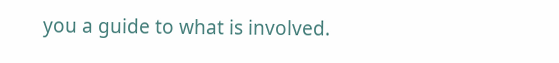you a guide to what is involved.